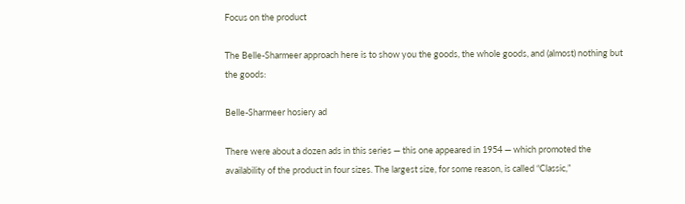Focus on the product

The Belle-Sharmeer approach here is to show you the goods, the whole goods, and (almost) nothing but the goods:

Belle-Sharmeer hosiery ad

There were about a dozen ads in this series — this one appeared in 1954 — which promoted the availability of the product in four sizes. The largest size, for some reason, is called “Classic,”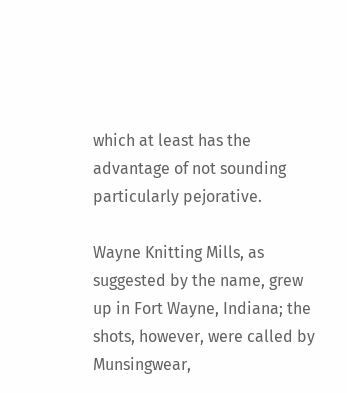which at least has the advantage of not sounding particularly pejorative.

Wayne Knitting Mills, as suggested by the name, grew up in Fort Wayne, Indiana; the shots, however, were called by Munsingwear,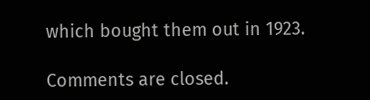which bought them out in 1923.

Comments are closed.